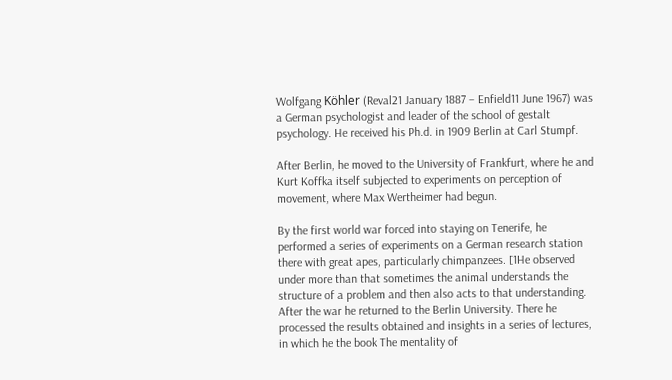Wolfgang Köhler (Reval21 January 1887 – Enfield11 June 1967) was a German psychologist and leader of the school of gestalt psychology. He received his Ph.d. in 1909 Berlin at Carl Stumpf.

After Berlin, he moved to the University of Frankfurt, where he and Kurt Koffka itself subjected to experiments on perception of movement, where Max Wertheimer had begun.

By the first world war forced into staying on Tenerife, he performed a series of experiments on a German research station there with great apes, particularly chimpanzees. [1He observed under more than that sometimes the animal understands the structure of a problem and then also acts to that understanding. After the war he returned to the Berlin University. There he processed the results obtained and insights in a series of lectures, in which he the book The mentality of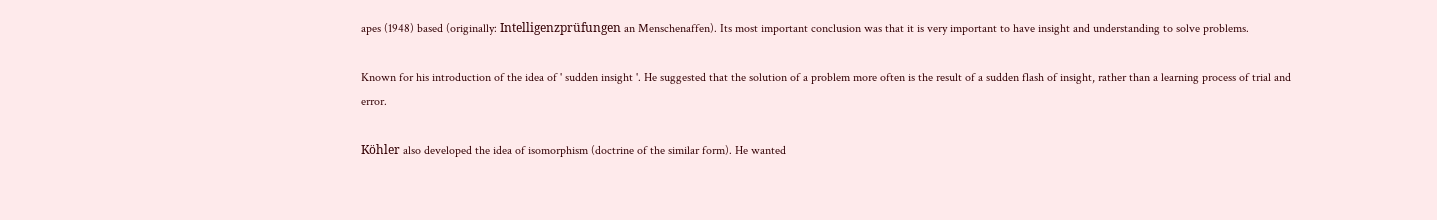apes (1948) based (originally: Intelligenzprüfungen an Menschenaffen). Its most important conclusion was that it is very important to have insight and understanding to solve problems.

Known for his introduction of the idea of ' sudden insight '. He suggested that the solution of a problem more often is the result of a sudden flash of insight, rather than a learning process of trial and error.

Köhler also developed the idea of isomorphism (doctrine of the similar form). He wanted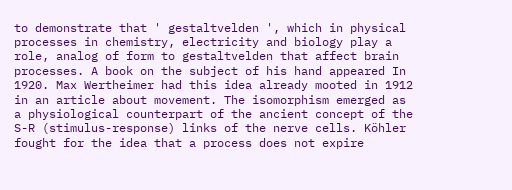to demonstrate that ' gestaltvelden ', which in physical processes in chemistry, electricity and biology play a role, analog of form to gestaltvelden that affect brain processes. A book on the subject of his hand appeared In 1920. Max Wertheimer had this idea already mooted in 1912 in an article about movement. The isomorphism emerged as a physiological counterpart of the ancient concept of the S-R (stimulus-response) links of the nerve cells. Köhler fought for the idea that a process does not expire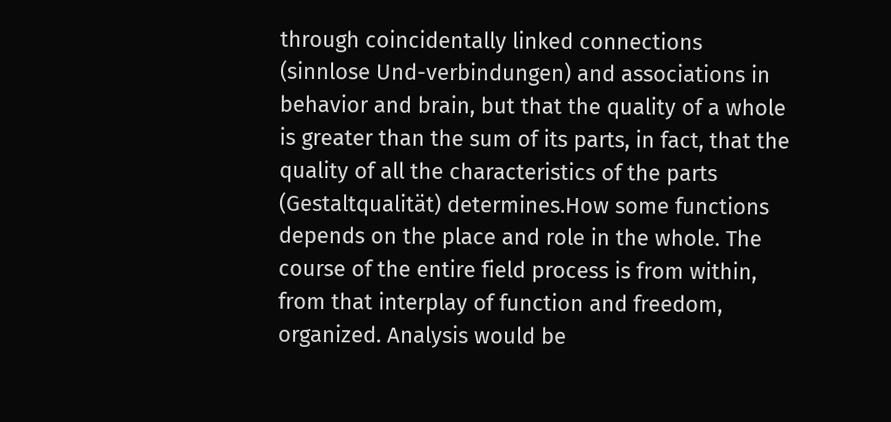through coincidentally linked connections (sinnlose Und-verbindungen) and associations in behavior and brain, but that the quality of a whole is greater than the sum of its parts, in fact, that the quality of all the characteristics of the parts (Gestaltqualität) determines.How some functions depends on the place and role in the whole. The course of the entire field process is from within, from that interplay of function and freedom, organized. Analysis would be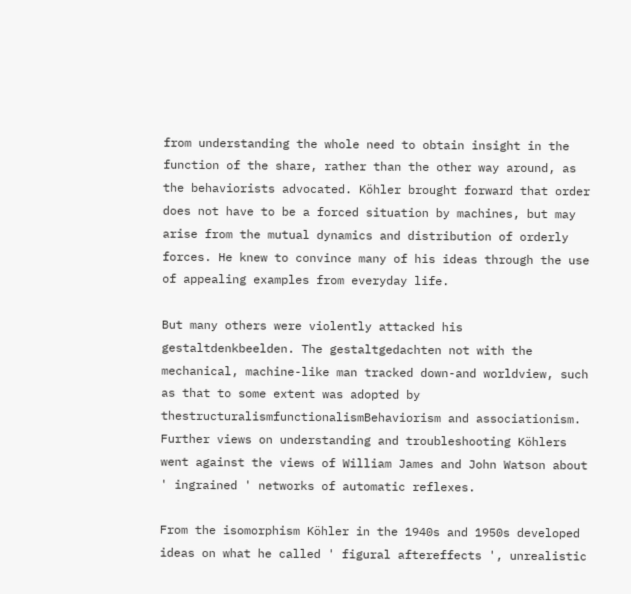from understanding the whole need to obtain insight in the function of the share, rather than the other way around, as the behaviorists advocated. Köhler brought forward that order does not have to be a forced situation by machines, but may arise from the mutual dynamics and distribution of orderly forces. He knew to convince many of his ideas through the use of appealing examples from everyday life.

But many others were violently attacked his gestaltdenkbeelden. The gestaltgedachten not with the mechanical, machine-like man tracked down-and worldview, such as that to some extent was adopted by thestructuralismfunctionalismBehaviorism and associationism. Further views on understanding and troubleshooting Köhlers went against the views of William James and John Watson about ' ingrained ' networks of automatic reflexes.

From the isomorphism Köhler in the 1940s and 1950s developed ideas on what he called ' figural aftereffects ', unrealistic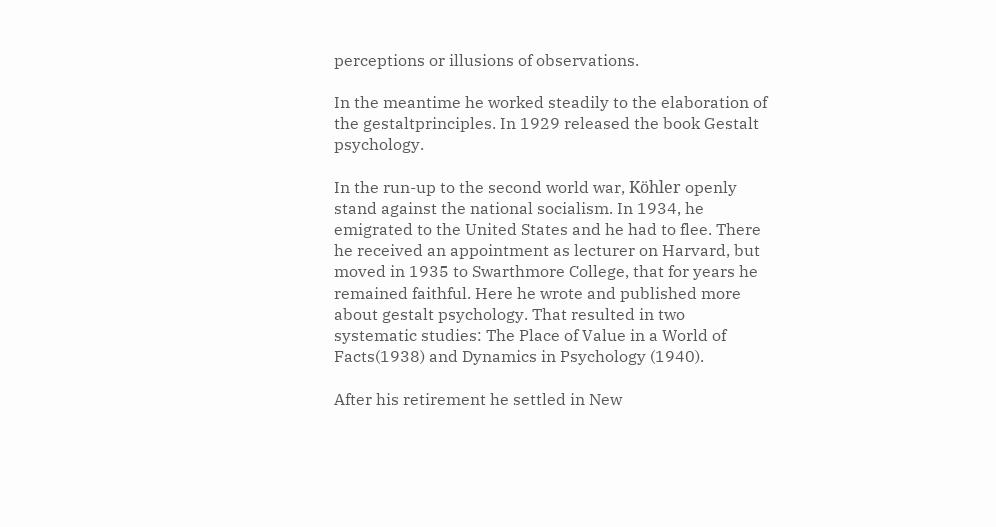perceptions or illusions of observations.

In the meantime he worked steadily to the elaboration of the gestaltprinciples. In 1929 released the book Gestalt psychology.

In the run-up to the second world war, Köhler openly stand against the national socialism. In 1934, he emigrated to the United States and he had to flee. There he received an appointment as lecturer on Harvard, but moved in 1935 to Swarthmore College, that for years he remained faithful. Here he wrote and published more about gestalt psychology. That resulted in two systematic studies: The Place of Value in a World of Facts(1938) and Dynamics in Psychology (1940).

After his retirement he settled in New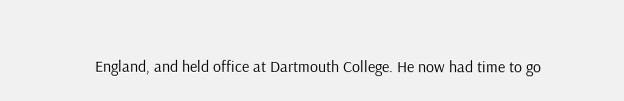England, and held office at Dartmouth College. He now had time to go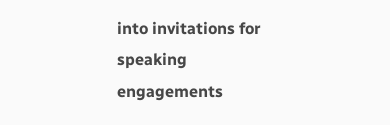into invitations for speaking engagements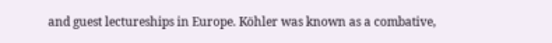and guest lectureships in Europe. Köhler was known as a combative,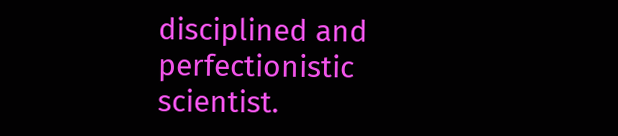disciplined and perfectionistic scientist.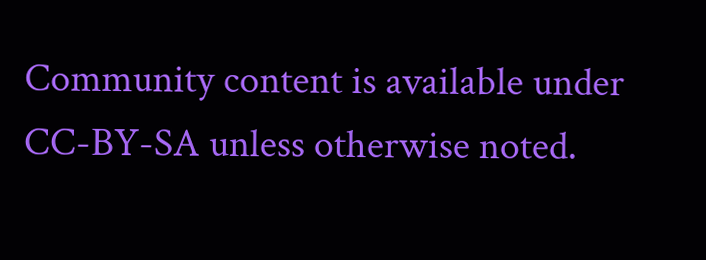Community content is available under CC-BY-SA unless otherwise noted.